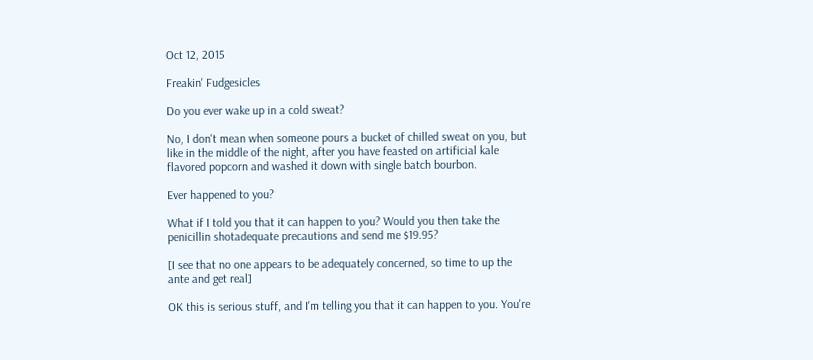Oct 12, 2015

Freakin' Fudgesicles

Do you ever wake up in a cold sweat?

No, I don't mean when someone pours a bucket of chilled sweat on you, but like in the middle of the night, after you have feasted on artificial kale flavored popcorn and washed it down with single batch bourbon.

Ever happened to you?

What if I told you that it can happen to you? Would you then take the penicillin shotadequate precautions and send me $19.95?

[I see that no one appears to be adequately concerned, so time to up the ante and get real]

OK this is serious stuff, and I'm telling you that it can happen to you. You're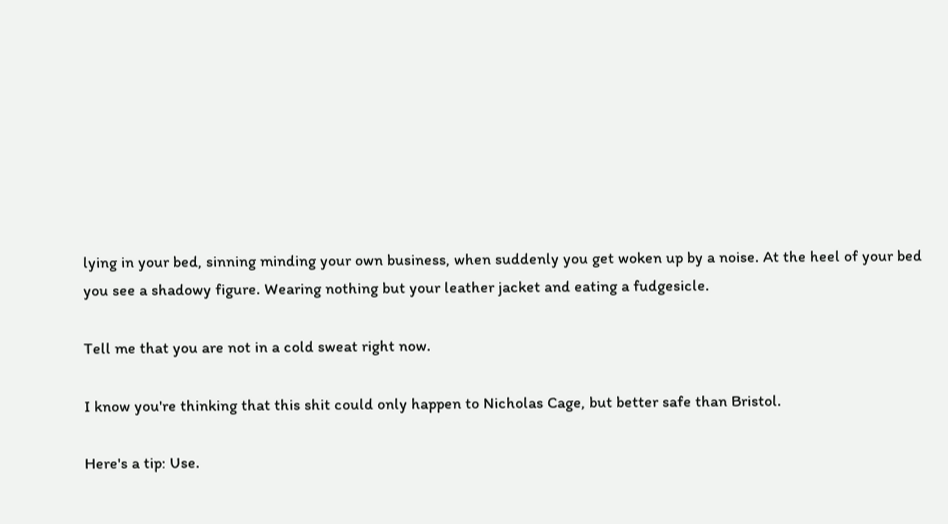lying in your bed, sinning minding your own business, when suddenly you get woken up by a noise. At the heel of your bed you see a shadowy figure. Wearing nothing but your leather jacket and eating a fudgesicle.

Tell me that you are not in a cold sweat right now.

I know you're thinking that this shit could only happen to Nicholas Cage, but better safe than Bristol.

Here's a tip: Use.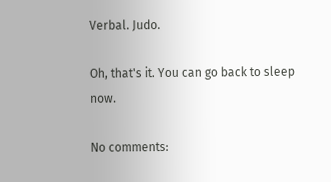Verbal. Judo.

Oh, that's it. You can go back to sleep now.

No comments: